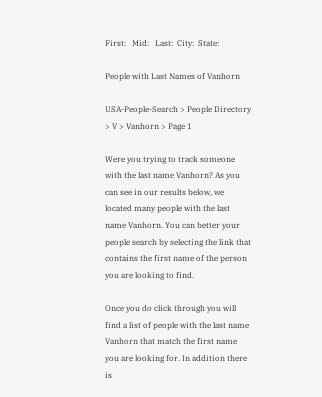First:   Mid:   Last:  City:  State:

People with Last Names of Vanhorn

USA-People-Search > People Directory > V > Vanhorn > Page 1

Were you trying to track someone with the last name Vanhorn? As you can see in our results below, we located many people with the last name Vanhorn. You can better your people search by selecting the link that contains the first name of the person you are looking to find.

Once you do click through you will find a list of people with the last name Vanhorn that match the first name you are looking for. In addition there is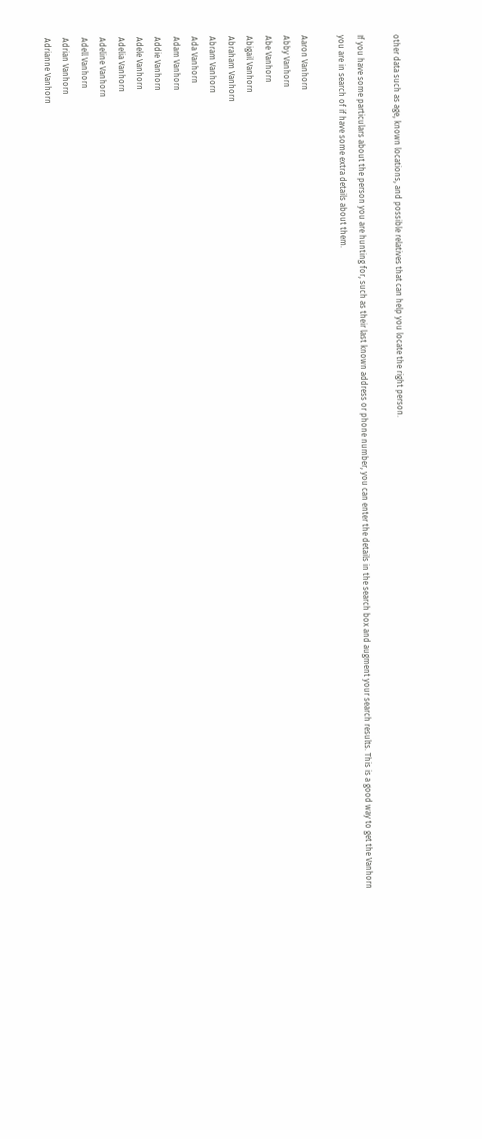other data such as age, known locations, and possible relatives that can help you locate the right person.

If you have some particulars about the person you are hunting for, such as their last known address or phone number, you can enter the details in the search box and augment your search results. This is a good way to get the Vanhorn you are in search of if have some extra details about them.

Aaron Vanhorn
Abby Vanhorn
Abe Vanhorn
Abigail Vanhorn
Abraham Vanhorn
Abram Vanhorn
Ada Vanhorn
Adam Vanhorn
Addie Vanhorn
Adele Vanhorn
Adelia Vanhorn
Adeline Vanhorn
Adell Vanhorn
Adrian Vanhorn
Adrianne Vanhorn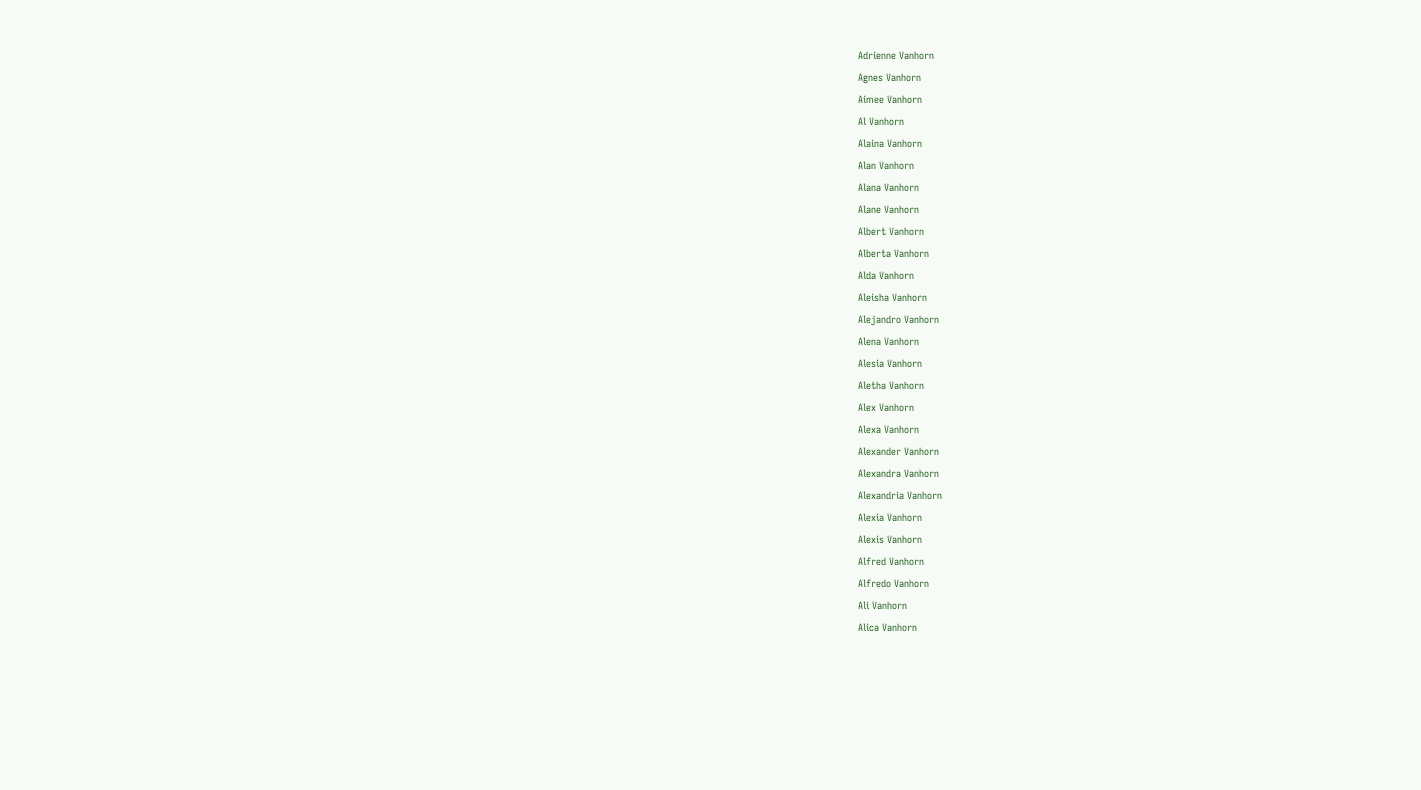Adrienne Vanhorn
Agnes Vanhorn
Aimee Vanhorn
Al Vanhorn
Alaina Vanhorn
Alan Vanhorn
Alana Vanhorn
Alane Vanhorn
Albert Vanhorn
Alberta Vanhorn
Alda Vanhorn
Aleisha Vanhorn
Alejandro Vanhorn
Alena Vanhorn
Alesia Vanhorn
Aletha Vanhorn
Alex Vanhorn
Alexa Vanhorn
Alexander Vanhorn
Alexandra Vanhorn
Alexandria Vanhorn
Alexia Vanhorn
Alexis Vanhorn
Alfred Vanhorn
Alfredo Vanhorn
Ali Vanhorn
Alica Vanhorn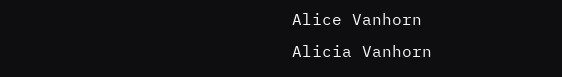Alice Vanhorn
Alicia Vanhorn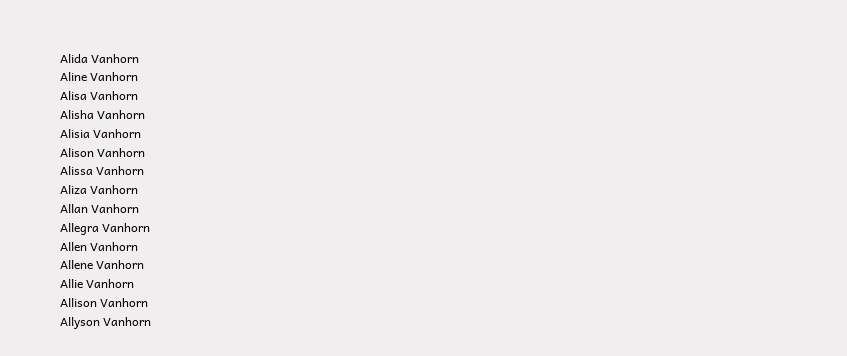Alida Vanhorn
Aline Vanhorn
Alisa Vanhorn
Alisha Vanhorn
Alisia Vanhorn
Alison Vanhorn
Alissa Vanhorn
Aliza Vanhorn
Allan Vanhorn
Allegra Vanhorn
Allen Vanhorn
Allene Vanhorn
Allie Vanhorn
Allison Vanhorn
Allyson Vanhorn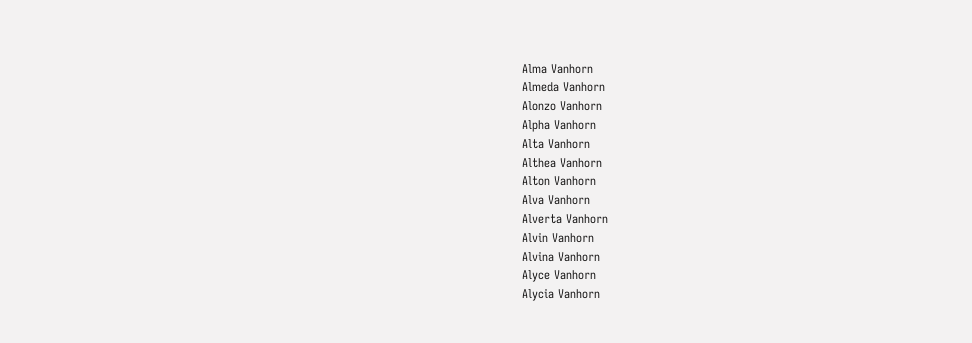Alma Vanhorn
Almeda Vanhorn
Alonzo Vanhorn
Alpha Vanhorn
Alta Vanhorn
Althea Vanhorn
Alton Vanhorn
Alva Vanhorn
Alverta Vanhorn
Alvin Vanhorn
Alvina Vanhorn
Alyce Vanhorn
Alycia Vanhorn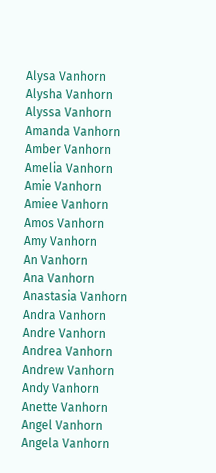Alysa Vanhorn
Alysha Vanhorn
Alyssa Vanhorn
Amanda Vanhorn
Amber Vanhorn
Amelia Vanhorn
Amie Vanhorn
Amiee Vanhorn
Amos Vanhorn
Amy Vanhorn
An Vanhorn
Ana Vanhorn
Anastasia Vanhorn
Andra Vanhorn
Andre Vanhorn
Andrea Vanhorn
Andrew Vanhorn
Andy Vanhorn
Anette Vanhorn
Angel Vanhorn
Angela Vanhorn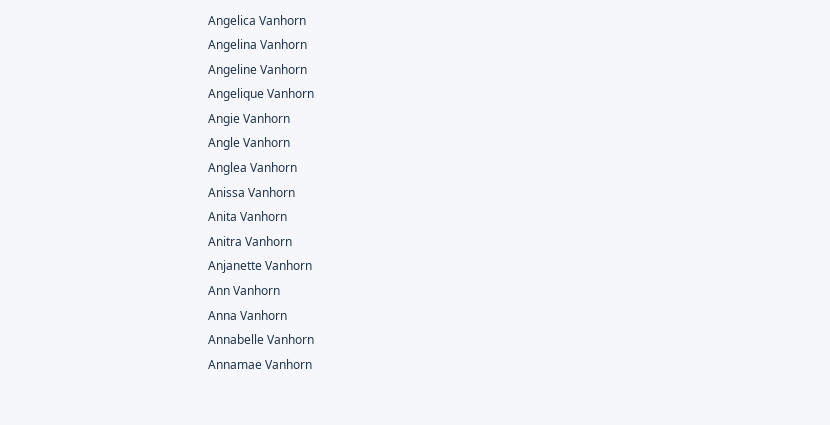Angelica Vanhorn
Angelina Vanhorn
Angeline Vanhorn
Angelique Vanhorn
Angie Vanhorn
Angle Vanhorn
Anglea Vanhorn
Anissa Vanhorn
Anita Vanhorn
Anitra Vanhorn
Anjanette Vanhorn
Ann Vanhorn
Anna Vanhorn
Annabelle Vanhorn
Annamae Vanhorn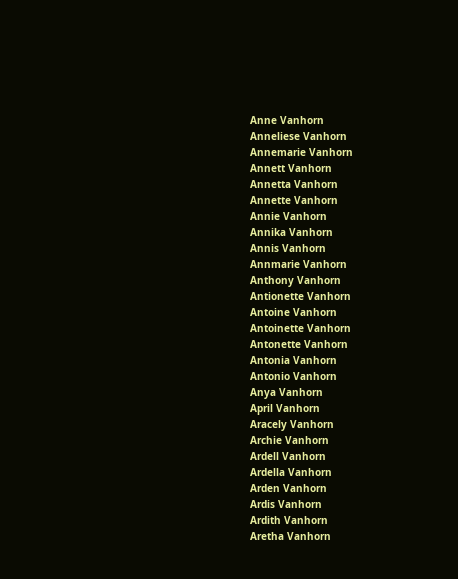Anne Vanhorn
Anneliese Vanhorn
Annemarie Vanhorn
Annett Vanhorn
Annetta Vanhorn
Annette Vanhorn
Annie Vanhorn
Annika Vanhorn
Annis Vanhorn
Annmarie Vanhorn
Anthony Vanhorn
Antionette Vanhorn
Antoine Vanhorn
Antoinette Vanhorn
Antonette Vanhorn
Antonia Vanhorn
Antonio Vanhorn
Anya Vanhorn
April Vanhorn
Aracely Vanhorn
Archie Vanhorn
Ardell Vanhorn
Ardella Vanhorn
Arden Vanhorn
Ardis Vanhorn
Ardith Vanhorn
Aretha Vanhorn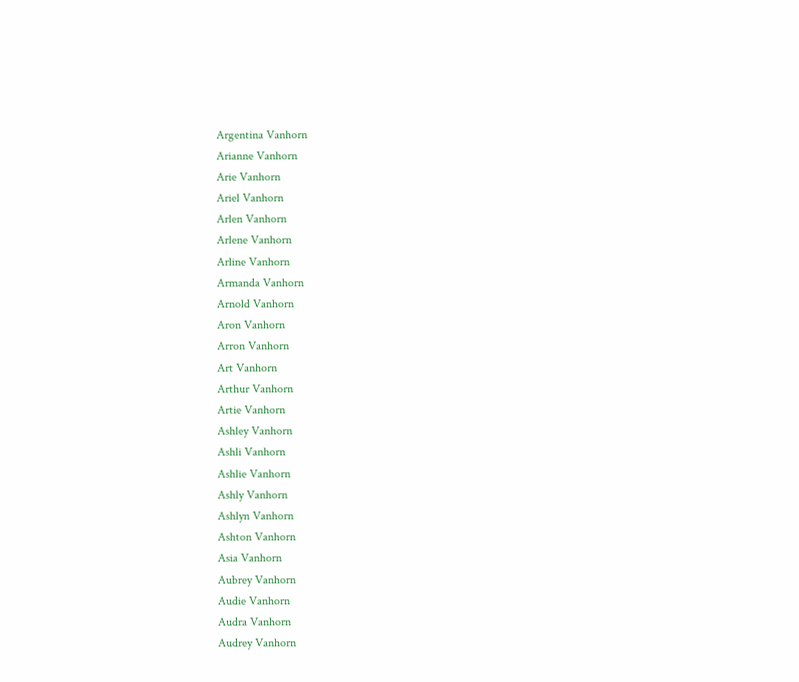Argentina Vanhorn
Arianne Vanhorn
Arie Vanhorn
Ariel Vanhorn
Arlen Vanhorn
Arlene Vanhorn
Arline Vanhorn
Armanda Vanhorn
Arnold Vanhorn
Aron Vanhorn
Arron Vanhorn
Art Vanhorn
Arthur Vanhorn
Artie Vanhorn
Ashley Vanhorn
Ashli Vanhorn
Ashlie Vanhorn
Ashly Vanhorn
Ashlyn Vanhorn
Ashton Vanhorn
Asia Vanhorn
Aubrey Vanhorn
Audie Vanhorn
Audra Vanhorn
Audrey Vanhorn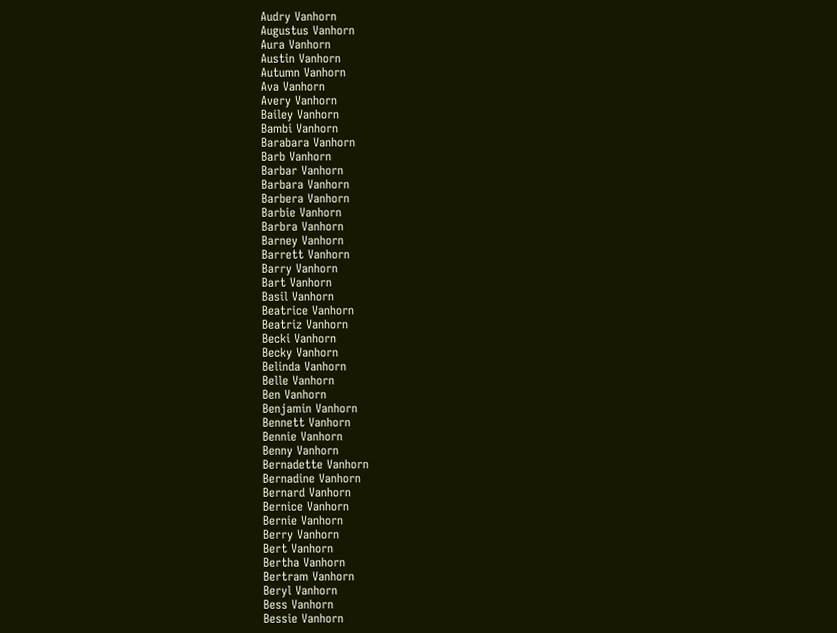Audry Vanhorn
Augustus Vanhorn
Aura Vanhorn
Austin Vanhorn
Autumn Vanhorn
Ava Vanhorn
Avery Vanhorn
Bailey Vanhorn
Bambi Vanhorn
Barabara Vanhorn
Barb Vanhorn
Barbar Vanhorn
Barbara Vanhorn
Barbera Vanhorn
Barbie Vanhorn
Barbra Vanhorn
Barney Vanhorn
Barrett Vanhorn
Barry Vanhorn
Bart Vanhorn
Basil Vanhorn
Beatrice Vanhorn
Beatriz Vanhorn
Becki Vanhorn
Becky Vanhorn
Belinda Vanhorn
Belle Vanhorn
Ben Vanhorn
Benjamin Vanhorn
Bennett Vanhorn
Bennie Vanhorn
Benny Vanhorn
Bernadette Vanhorn
Bernadine Vanhorn
Bernard Vanhorn
Bernice Vanhorn
Bernie Vanhorn
Berry Vanhorn
Bert Vanhorn
Bertha Vanhorn
Bertram Vanhorn
Beryl Vanhorn
Bess Vanhorn
Bessie Vanhorn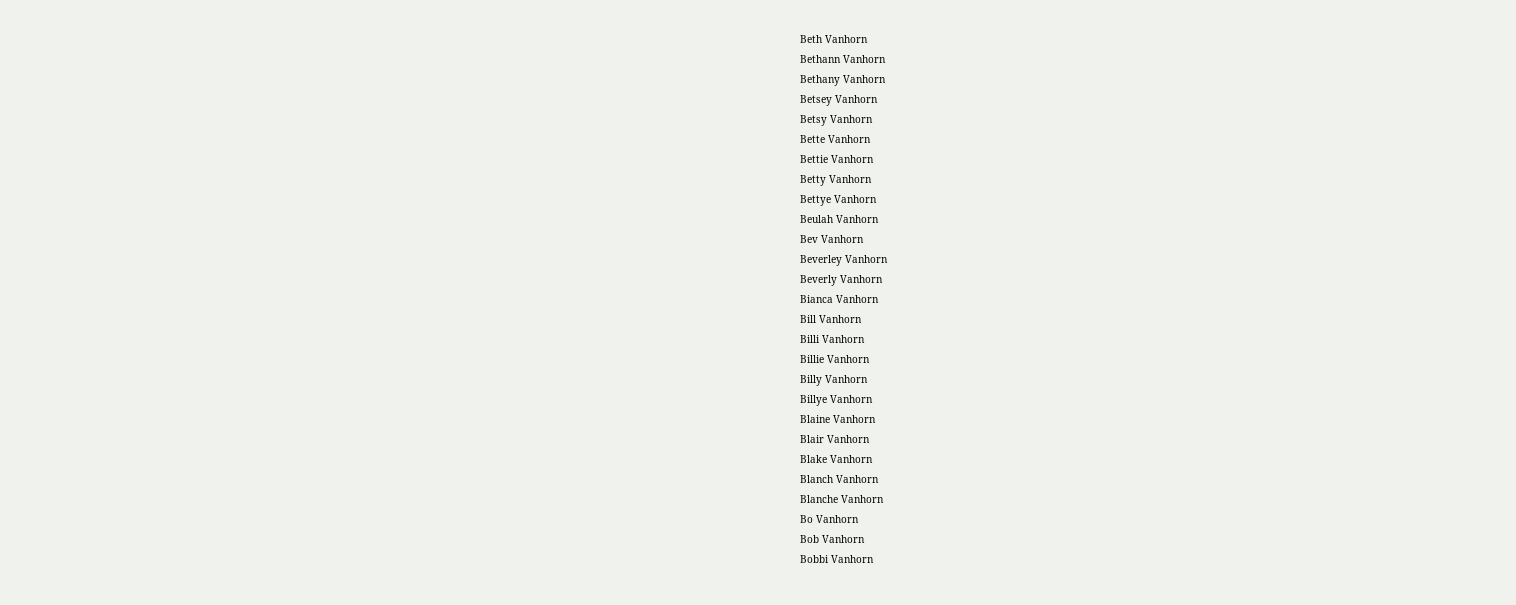Beth Vanhorn
Bethann Vanhorn
Bethany Vanhorn
Betsey Vanhorn
Betsy Vanhorn
Bette Vanhorn
Bettie Vanhorn
Betty Vanhorn
Bettye Vanhorn
Beulah Vanhorn
Bev Vanhorn
Beverley Vanhorn
Beverly Vanhorn
Bianca Vanhorn
Bill Vanhorn
Billi Vanhorn
Billie Vanhorn
Billy Vanhorn
Billye Vanhorn
Blaine Vanhorn
Blair Vanhorn
Blake Vanhorn
Blanch Vanhorn
Blanche Vanhorn
Bo Vanhorn
Bob Vanhorn
Bobbi Vanhorn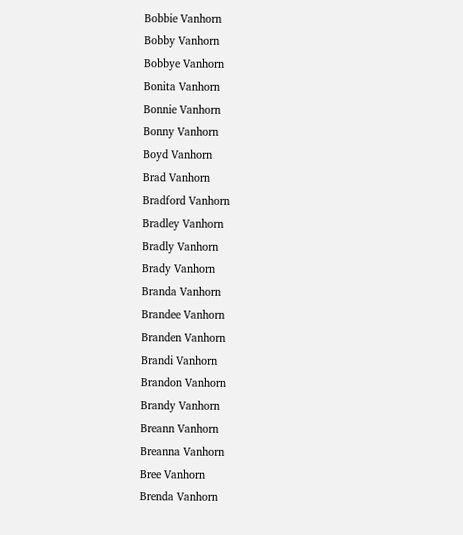Bobbie Vanhorn
Bobby Vanhorn
Bobbye Vanhorn
Bonita Vanhorn
Bonnie Vanhorn
Bonny Vanhorn
Boyd Vanhorn
Brad Vanhorn
Bradford Vanhorn
Bradley Vanhorn
Bradly Vanhorn
Brady Vanhorn
Branda Vanhorn
Brandee Vanhorn
Branden Vanhorn
Brandi Vanhorn
Brandon Vanhorn
Brandy Vanhorn
Breann Vanhorn
Breanna Vanhorn
Bree Vanhorn
Brenda Vanhorn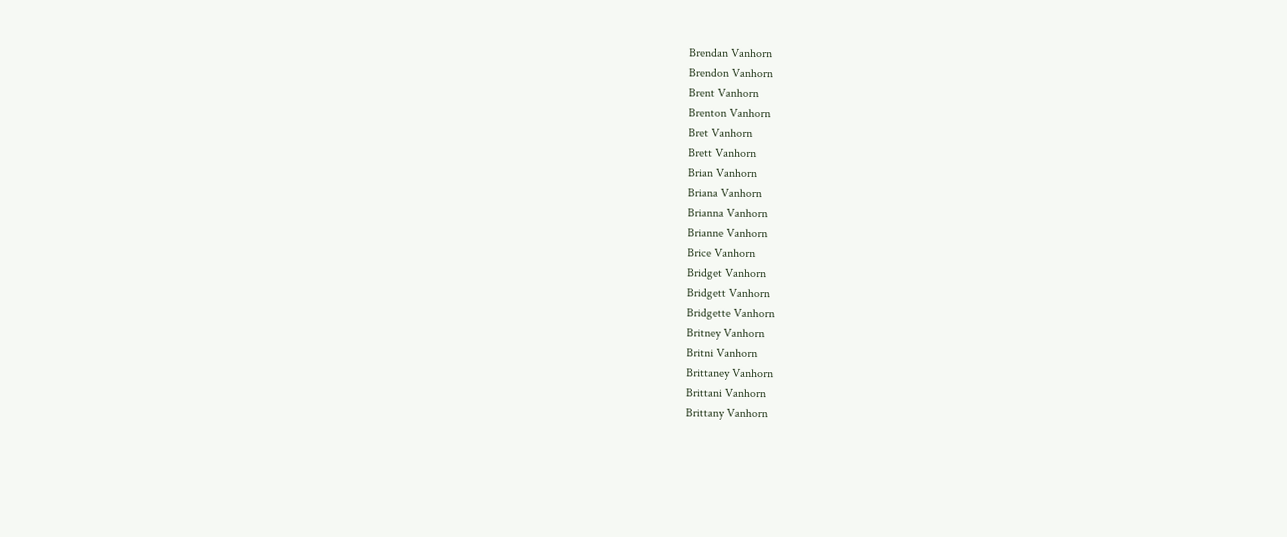Brendan Vanhorn
Brendon Vanhorn
Brent Vanhorn
Brenton Vanhorn
Bret Vanhorn
Brett Vanhorn
Brian Vanhorn
Briana Vanhorn
Brianna Vanhorn
Brianne Vanhorn
Brice Vanhorn
Bridget Vanhorn
Bridgett Vanhorn
Bridgette Vanhorn
Britney Vanhorn
Britni Vanhorn
Brittaney Vanhorn
Brittani Vanhorn
Brittany Vanhorn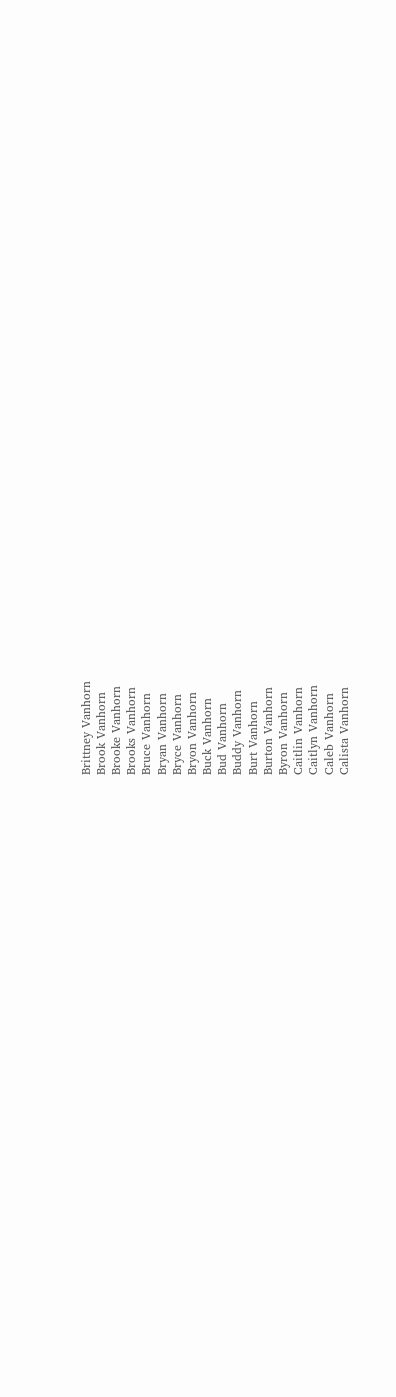Brittney Vanhorn
Brook Vanhorn
Brooke Vanhorn
Brooks Vanhorn
Bruce Vanhorn
Bryan Vanhorn
Bryce Vanhorn
Bryon Vanhorn
Buck Vanhorn
Bud Vanhorn
Buddy Vanhorn
Burt Vanhorn
Burton Vanhorn
Byron Vanhorn
Caitlin Vanhorn
Caitlyn Vanhorn
Caleb Vanhorn
Calista Vanhorn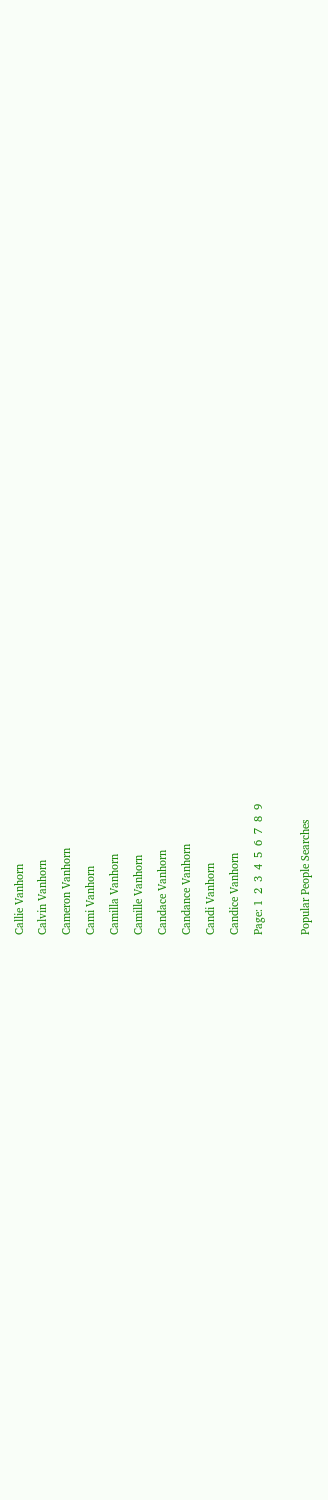Callie Vanhorn
Calvin Vanhorn
Cameron Vanhorn
Cami Vanhorn
Camilla Vanhorn
Camille Vanhorn
Candace Vanhorn
Candance Vanhorn
Candi Vanhorn
Candice Vanhorn
Page: 1  2  3  4  5  6  7  8  9

Popular People Searches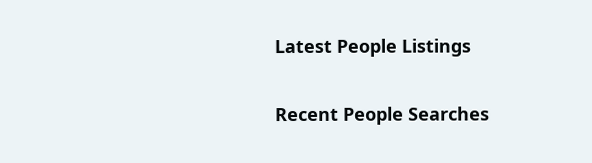Latest People Listings

Recent People Searches